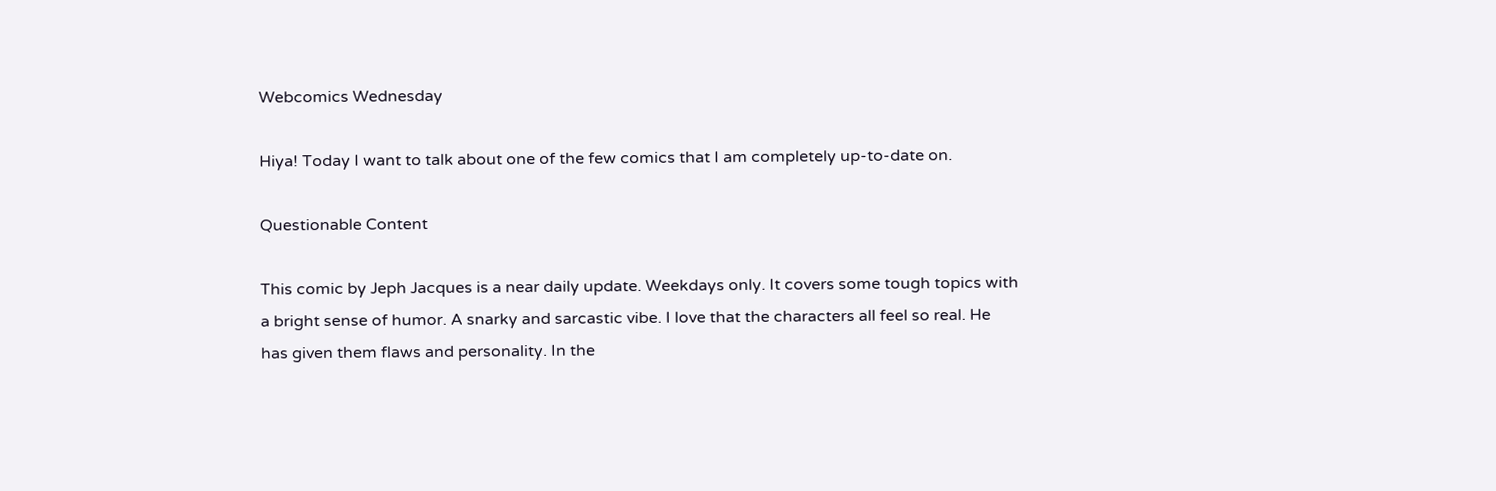Webcomics Wednesday

Hiya! Today I want to talk about one of the few comics that I am completely up-to-date on.

Questionable Content

This comic by Jeph Jacques is a near daily update. Weekdays only. It covers some tough topics with a bright sense of humor. A snarky and sarcastic vibe. I love that the characters all feel so real. He has given them flaws and personality. In the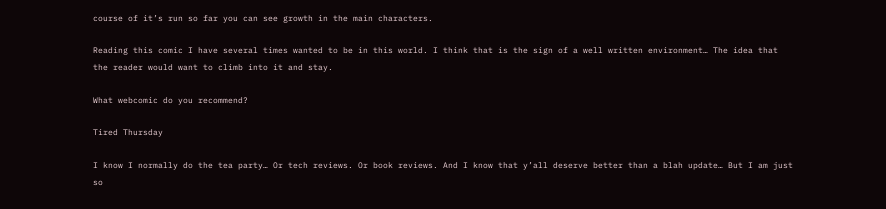course of it’s run so far you can see growth in the main characters.

Reading this comic I have several times wanted to be in this world. I think that is the sign of a well written environment… The idea that the reader would want to climb into it and stay.

What webcomic do you recommend?

Tired Thursday

I know I normally do the tea party… Or tech reviews. Or book reviews. And I know that y’all deserve better than a blah update… But I am just so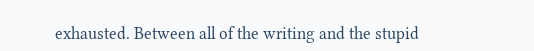exhausted. Between all of the writing and the stupid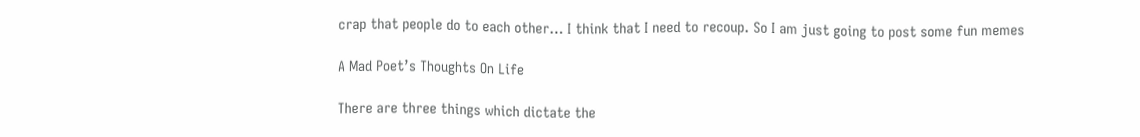crap that people do to each other… I think that I need to recoup. So I am just going to post some fun memes

A Mad Poet’s Thoughts On Life

There are three things which dictate the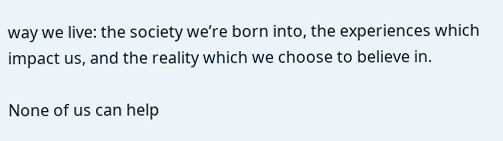way we live: the society we’re born into, the experiences which impact us, and the reality which we choose to believe in.

None of us can help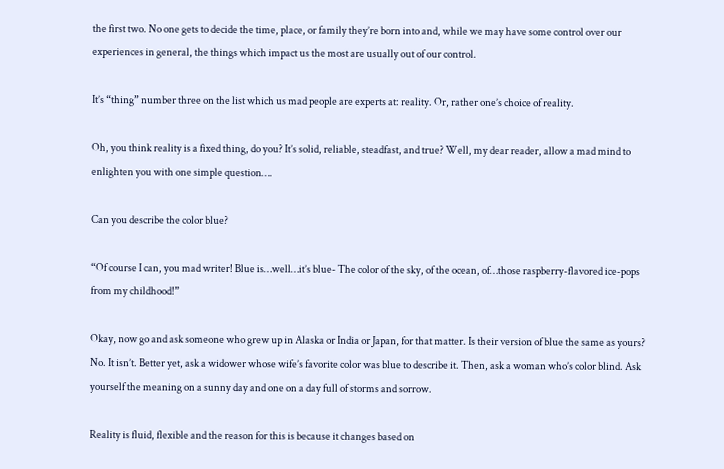the first two. No one gets to decide the time, place, or family they’re born into and, while we may have some control over our experiences in general, the things which impact us the most are usually out of our control.

It’s “thing” number three on the list which us mad people are experts at: reality. Or, rather one’s choice of reality.

Oh, you think reality is a fixed thing, do you? It’s solid, reliable, steadfast, and true? Well, my dear reader, allow a mad mind to enlighten you with one simple question….

Can you describe the color blue?

“Of course I can, you mad writer! Blue is…well…it’s blue- The color of the sky, of the ocean, of…those raspberry-flavored ice-pops from my childhood!”

Okay, now go and ask someone who grew up in Alaska or India or Japan, for that matter. Is their version of blue the same as yours? No. It isn’t. Better yet, ask a widower whose wife’s favorite color was blue to describe it. Then, ask a woman who’s color blind. Ask yourself the meaning on a sunny day and one on a day full of storms and sorrow.

Reality is fluid, flexible and the reason for this is because it changes based on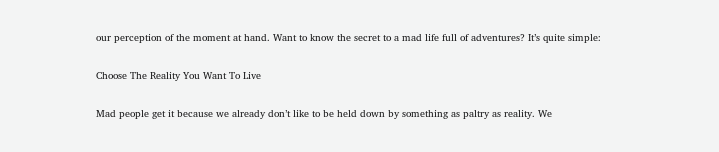our perception of the moment at hand. Want to know the secret to a mad life full of adventures? It’s quite simple:

Choose The Reality You Want To Live

Mad people get it because we already don’t like to be held down by something as paltry as reality. We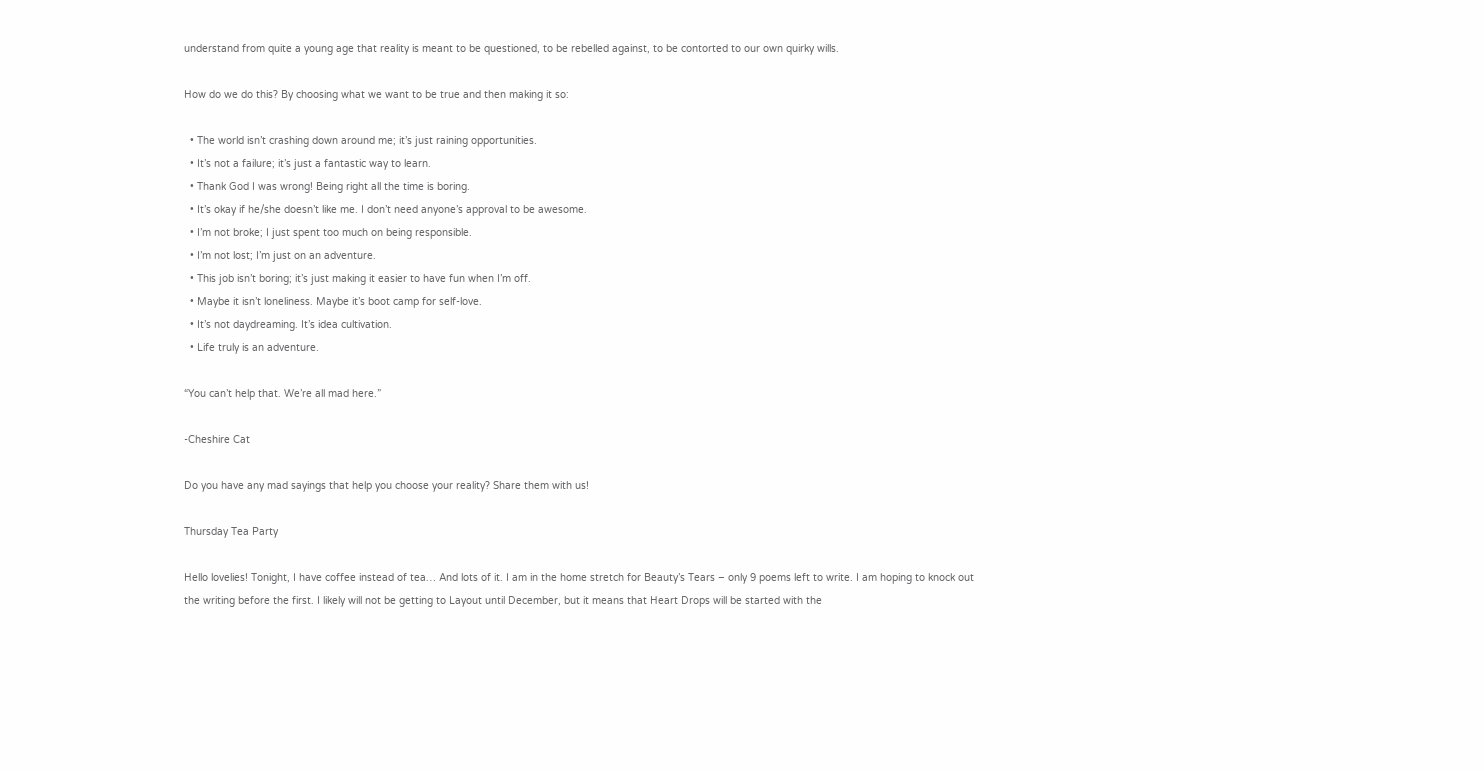understand from quite a young age that reality is meant to be questioned, to be rebelled against, to be contorted to our own quirky wills.

How do we do this? By choosing what we want to be true and then making it so:

  • The world isn’t crashing down around me; it’s just raining opportunities.
  • It’s not a failure; it’s just a fantastic way to learn.
  • Thank God I was wrong! Being right all the time is boring.
  • It’s okay if he/she doesn’t like me. I don’t need anyone’s approval to be awesome.
  • I’m not broke; I just spent too much on being responsible.
  • I’m not lost; I’m just on an adventure.
  • This job isn’t boring; it’s just making it easier to have fun when I’m off.
  • Maybe it isn’t loneliness. Maybe it’s boot camp for self-love.
  • It’s not daydreaming. It’s idea cultivation.
  • Life truly is an adventure.

“You can’t help that. We’re all mad here.”

-Cheshire Cat

Do you have any mad sayings that help you choose your reality? Share them with us!

Thursday Tea Party

Hello lovelies! Tonight, I have coffee instead of tea… And lots of it. I am in the home stretch for Beauty’s Tears – only 9 poems left to write. I am hoping to knock out the writing before the first. I likely will not be getting to Layout until December, but it means that Heart Drops will be started with the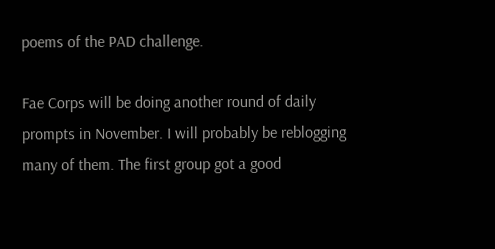poems of the PAD challenge.

Fae Corps will be doing another round of daily prompts in November. I will probably be reblogging many of them. The first group got a good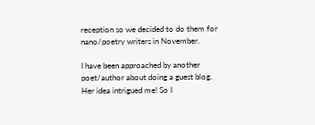reception so we decided to do them for nano/poetry writers in November.

I have been approached by another poet/author about doing a guest blog. Her idea intrigued me! So I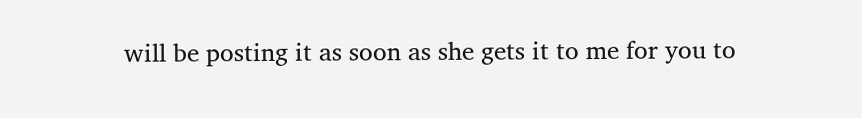will be posting it as soon as she gets it to me for you to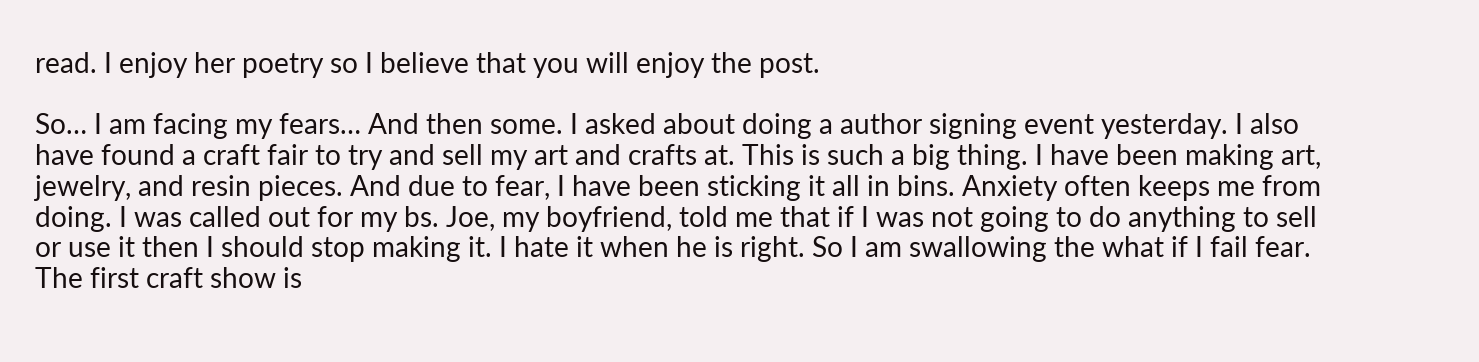read. I enjoy her poetry so I believe that you will enjoy the post.

So… I am facing my fears… And then some. I asked about doing a author signing event yesterday. I also have found a craft fair to try and sell my art and crafts at. This is such a big thing. I have been making art, jewelry, and resin pieces. And due to fear, I have been sticking it all in bins. Anxiety often keeps me from doing. I was called out for my bs. Joe, my boyfriend, told me that if I was not going to do anything to sell or use it then I should stop making it. I hate it when he is right. So I am swallowing the what if I fail fear. The first craft show is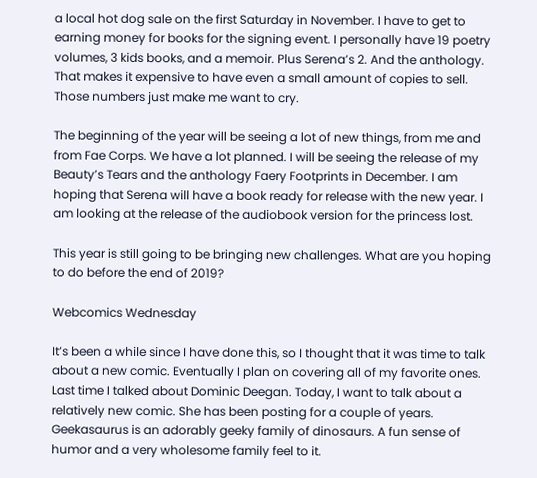a local hot dog sale on the first Saturday in November. I have to get to earning money for books for the signing event. I personally have 19 poetry volumes, 3 kids books, and a memoir. Plus Serena’s 2. And the anthology. That makes it expensive to have even a small amount of copies to sell. Those numbers just make me want to cry.

The beginning of the year will be seeing a lot of new things, from me and from Fae Corps. We have a lot planned. I will be seeing the release of my Beauty’s Tears and the anthology Faery Footprints in December. I am hoping that Serena will have a book ready for release with the new year. I am looking at the release of the audiobook version for the princess lost.

This year is still going to be bringing new challenges. What are you hoping to do before the end of 2019?

Webcomics Wednesday

It’s been a while since I have done this, so I thought that it was time to talk about a new comic. Eventually I plan on covering all of my favorite ones. Last time I talked about Dominic Deegan. Today, I want to talk about a relatively new comic. She has been posting for a couple of years. Geekasaurus is an adorably geeky family of dinosaurs. A fun sense of humor and a very wholesome family feel to it.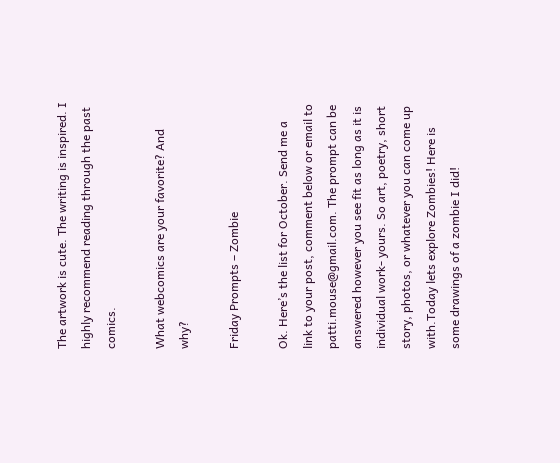The artwork is cute. The writing is inspired. I highly recommend reading through the past comics.

What webcomics are your favorite? And why?

Friday Prompts – Zombie

Ok. Here’s the list for October. Send me a link to your post, comment below or email to patti.mouse@gmail.com. The prompt can be answered however you see fit as long as it is individual work- yours. So art, poetry, short story, photos, or whatever you can come up with.Today lets explore Zombies! Here is some drawings of a zombie I did!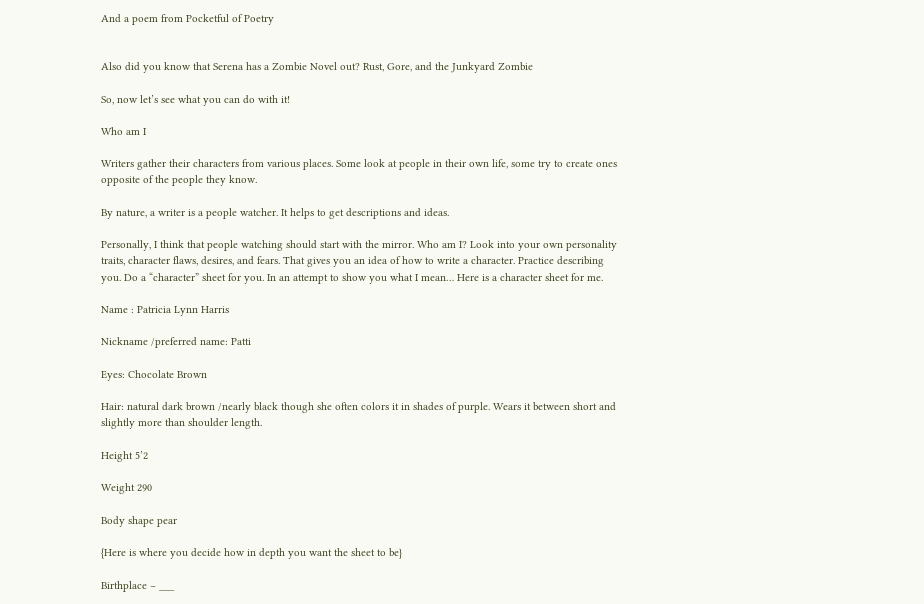And a poem from Pocketful of Poetry


Also did you know that Serena has a Zombie Novel out? Rust, Gore, and the Junkyard Zombie

So, now let’s see what you can do with it!

Who am I

Writers gather their characters from various places. Some look at people in their own life, some try to create ones opposite of the people they know.

By nature, a writer is a people watcher. It helps to get descriptions and ideas.

Personally, I think that people watching should start with the mirror. Who am I? Look into your own personality traits, character flaws, desires, and fears. That gives you an idea of how to write a character. Practice describing you. Do a “character” sheet for you. In an attempt to show you what I mean… Here is a character sheet for me.

Name : Patricia Lynn Harris

Nickname /preferred name: Patti

Eyes: Chocolate Brown

Hair: natural dark brown /nearly black though she often colors it in shades of purple. Wears it between short and slightly more than shoulder length.

Height 5’2

Weight 290

Body shape pear

{Here is where you decide how in depth you want the sheet to be}

Birthplace – ___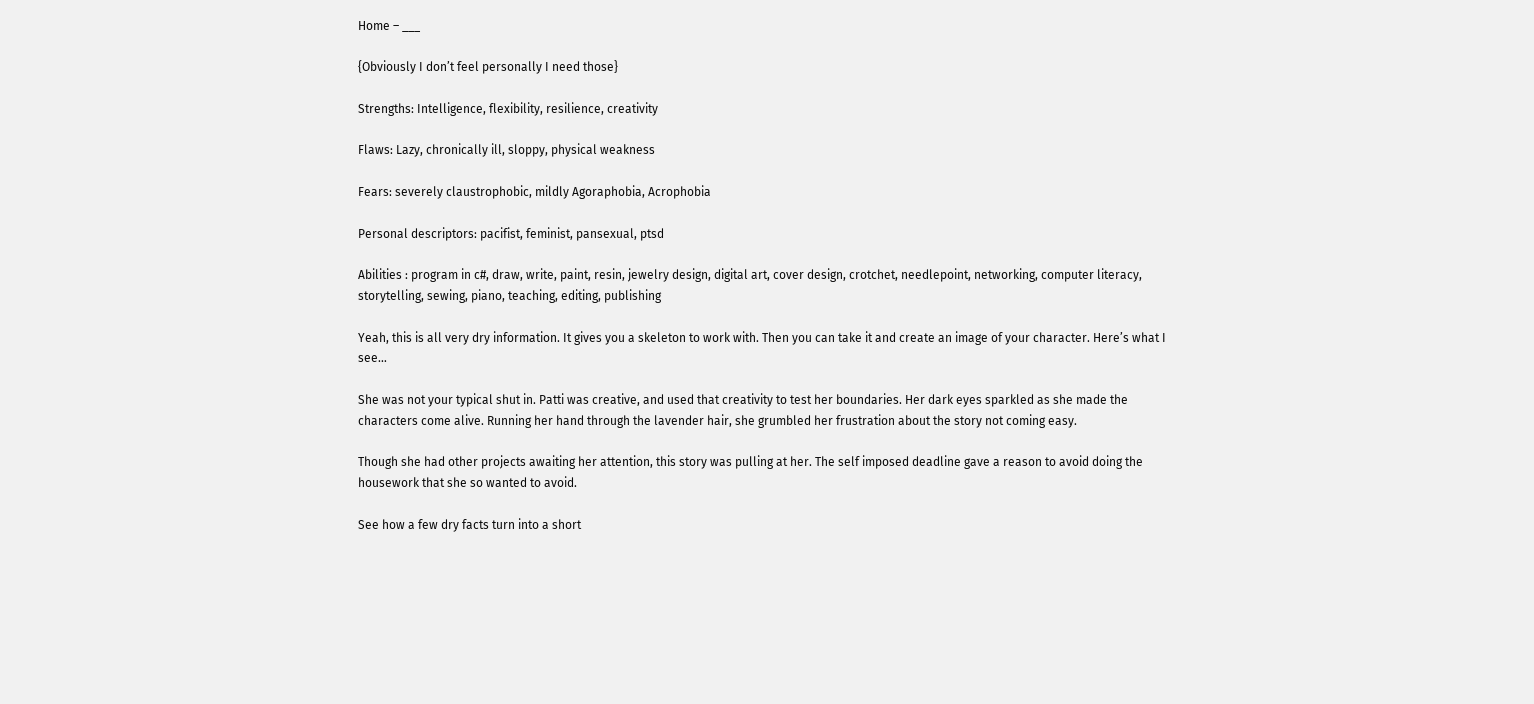Home – ___

{Obviously I don’t feel personally I need those}

Strengths: Intelligence, flexibility, resilience, creativity

Flaws: Lazy, chronically ill, sloppy, physical weakness

Fears: severely claustrophobic, mildly Agoraphobia, Acrophobia

Personal descriptors: pacifist, feminist, pansexual, ptsd

Abilities : program in c#, draw, write, paint, resin, jewelry design, digital art, cover design, crotchet, needlepoint, networking, computer literacy, storytelling, sewing, piano, teaching, editing, publishing

Yeah, this is all very dry information. It gives you a skeleton to work with. Then you can take it and create an image of your character. Here’s what I see…

She was not your typical shut in. Patti was creative, and used that creativity to test her boundaries. Her dark eyes sparkled as she made the characters come alive. Running her hand through the lavender hair, she grumbled her frustration about the story not coming easy.

Though she had other projects awaiting her attention, this story was pulling at her. The self imposed deadline gave a reason to avoid doing the housework that she so wanted to avoid.

See how a few dry facts turn into a short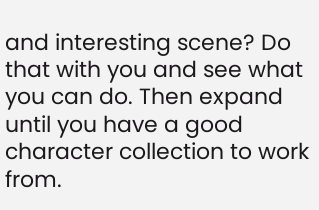and interesting scene? Do that with you and see what you can do. Then expand until you have a good character collection to work from.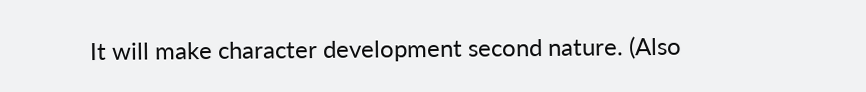It will make character development second nature. (Also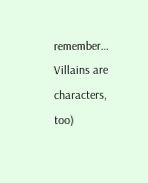remember… Villains are characters, too)